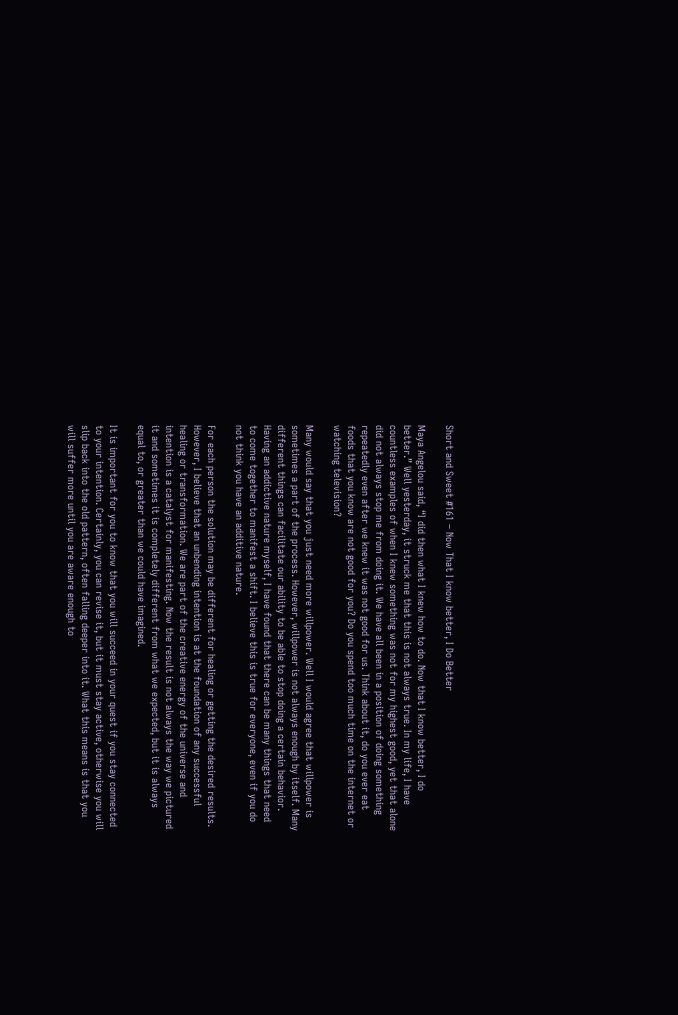Short and Sweet #161 – Now That I know better, I Do Better

Maya Angelou said, “I did then what I knew how to do. Now that I know better, I do better.” Well yesterday, it struck me that this is not always true. In my life, I have countless examples of when I knew something was not for my highest good, yet that alone did not always stop me from doing it. We have all been in a position of doing something repeatedly even after we knew it was not good for us. Think about it, do you ever eat foods that you know are not good for you? Do you spend too much time on the internet or watching television?

Many would say that you just need more willpower. Well I would agree that willpower is sometimes a part of the process. However, willpower is not always enough by itself. Many different things can facilitate our ability to be able to stop doing a certain behavior. Having an addictive nature myself, I have found that there can be many things that need to come together to manifest a shift. I believe this is true for everyone, even if you do not think you have an additive nature.

For each person the solution may be different for healing or getting the desired results. However, I believe that an unbending intention is at the foundation of any successful healing or transformation. We are part of the creative energy of the universe and intention is a catalyst for manifesting. Now the result is not always the way we pictured it and sometimes it is completely different from what we expected, but it is always equal to, or greater than we could have imagined.

It is important for you to know that you will succeed in your quest if you stay connected to your intention. Certainly, you can revise it, but it must stay active, otherwise you will slip back into the old pattern, often falling deeper into it. What this means is that you will suffer more until you are aware enough to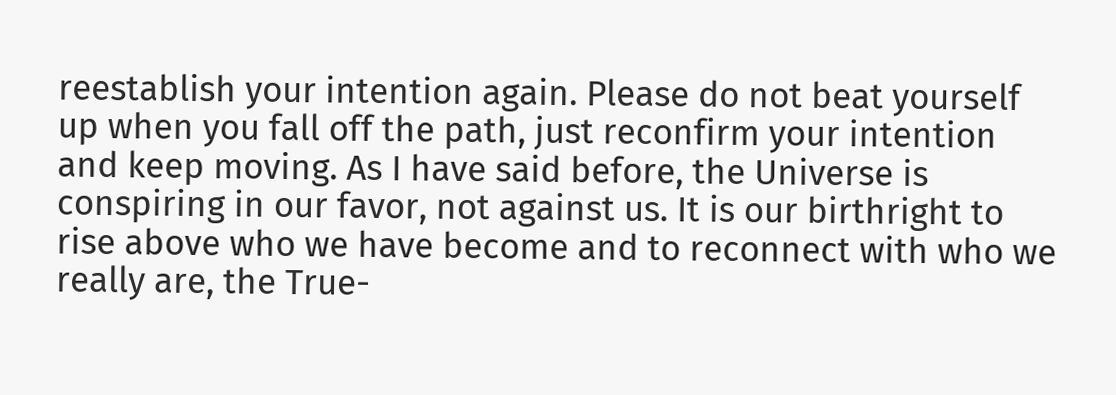reestablish your intention again. Please do not beat yourself up when you fall off the path, just reconfirm your intention and keep moving. As I have said before, the Universe is conspiring in our favor, not against us. It is our birthright to rise above who we have become and to reconnect with who we really are, the True-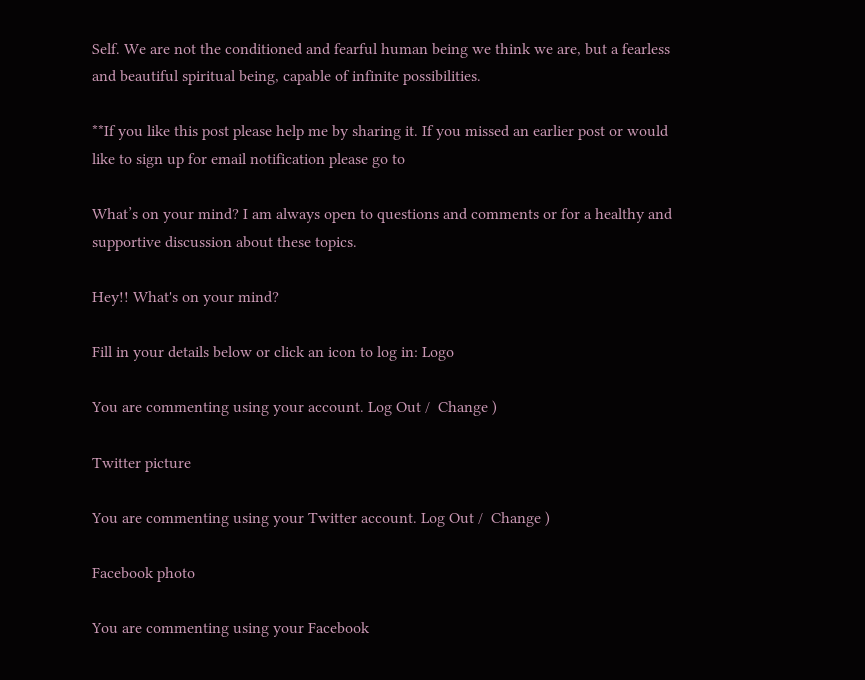Self. We are not the conditioned and fearful human being we think we are, but a fearless and beautiful spiritual being, capable of infinite possibilities.

**If you like this post please help me by sharing it. If you missed an earlier post or would like to sign up for email notification please go to

What’s on your mind? I am always open to questions and comments or for a healthy and supportive discussion about these topics.

Hey!! What's on your mind?

Fill in your details below or click an icon to log in: Logo

You are commenting using your account. Log Out /  Change )

Twitter picture

You are commenting using your Twitter account. Log Out /  Change )

Facebook photo

You are commenting using your Facebook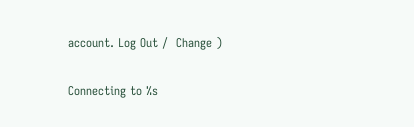account. Log Out /  Change )

Connecting to %s